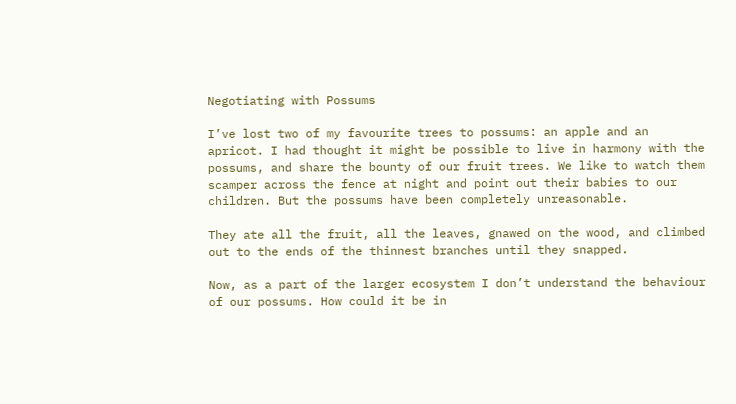Negotiating with Possums

I’ve lost two of my favourite trees to possums: an apple and an apricot. I had thought it might be possible to live in harmony with the possums, and share the bounty of our fruit trees. We like to watch them scamper across the fence at night and point out their babies to our children. But the possums have been completely unreasonable.

They ate all the fruit, all the leaves, gnawed on the wood, and climbed out to the ends of the thinnest branches until they snapped.

Now, as a part of the larger ecosystem I don’t understand the behaviour of our possums. How could it be in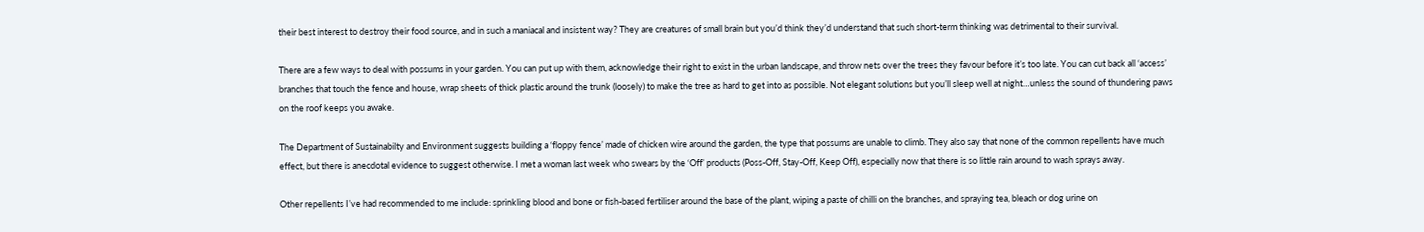their best interest to destroy their food source, and in such a maniacal and insistent way? They are creatures of small brain but you’d think they’d understand that such short-term thinking was detrimental to their survival.

There are a few ways to deal with possums in your garden. You can put up with them, acknowledge their right to exist in the urban landscape, and throw nets over the trees they favour before it’s too late. You can cut back all ‘access’ branches that touch the fence and house, wrap sheets of thick plastic around the trunk (loosely) to make the tree as hard to get into as possible. Not elegant solutions but you’ll sleep well at night…unless the sound of thundering paws on the roof keeps you awake.

The Department of Sustainabilty and Environment suggests building a ‘floppy fence’ made of chicken wire around the garden, the type that possums are unable to climb. They also say that none of the common repellents have much effect, but there is anecdotal evidence to suggest otherwise. I met a woman last week who swears by the ‘Off’ products (Poss-Off, Stay-Off, Keep Off), especially now that there is so little rain around to wash sprays away.

Other repellents I’ve had recommended to me include: sprinkling blood and bone or fish-based fertiliser around the base of the plant, wiping a paste of chilli on the branches, and spraying tea, bleach or dog urine on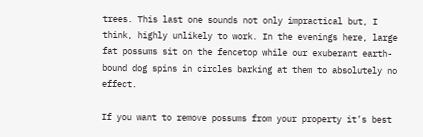trees. This last one sounds not only impractical but, I think, highly unlikely to work. In the evenings here, large fat possums sit on the fencetop while our exuberant earth-bound dog spins in circles barking at them to absolutely no effect.

If you want to remove possums from your property it’s best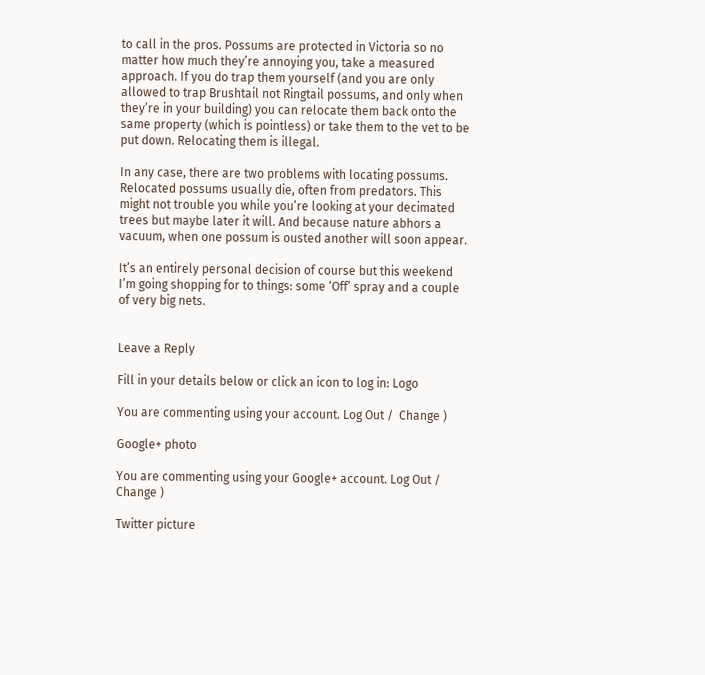to call in the pros. Possums are protected in Victoria so no matter how much they’re annoying you, take a measured approach. If you do trap them yourself (and you are only allowed to trap Brushtail not Ringtail possums, and only when they’re in your building) you can relocate them back onto the same property (which is pointless) or take them to the vet to be put down. Relocating them is illegal.

In any case, there are two problems with locating possums. Relocated possums usually die, often from predators. This might not trouble you while you’re looking at your decimated trees but maybe later it will. And because nature abhors a vacuum, when one possum is ousted another will soon appear.

It’s an entirely personal decision of course but this weekend I’m going shopping for to things: some ‘Off’ spray and a couple of very big nets.


Leave a Reply

Fill in your details below or click an icon to log in: Logo

You are commenting using your account. Log Out /  Change )

Google+ photo

You are commenting using your Google+ account. Log Out /  Change )

Twitter picture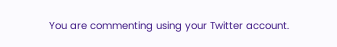You are commenting using your Twitter account.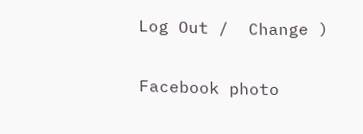Log Out /  Change )

Facebook photo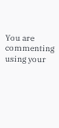You are commenting using your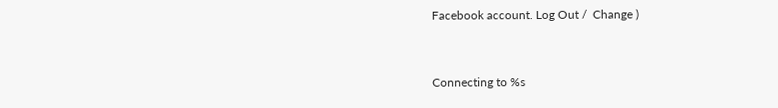Facebook account. Log Out /  Change )


Connecting to %s